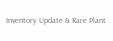Inventory Update & Rare Plant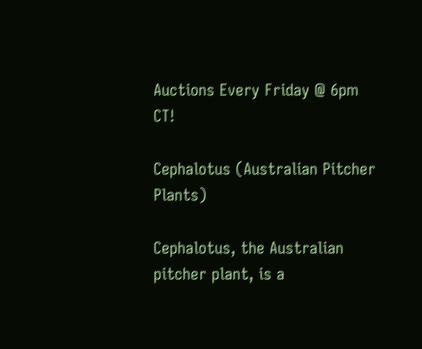Auctions Every Friday @ 6pm CT!

Cephalotus (Australian Pitcher Plants)

Cephalotus, the Australian pitcher plant, is a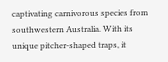captivating carnivorous species from southwestern Australia. With its unique pitcher-shaped traps, it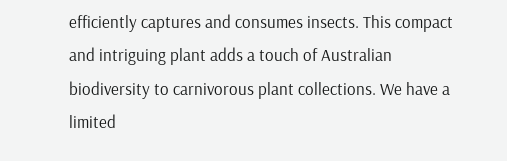efficiently captures and consumes insects. This compact and intriguing plant adds a touch of Australian biodiversity to carnivorous plant collections. We have a limited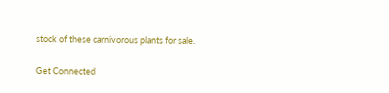stock of these carnivorous plants for sale.

Get Connected